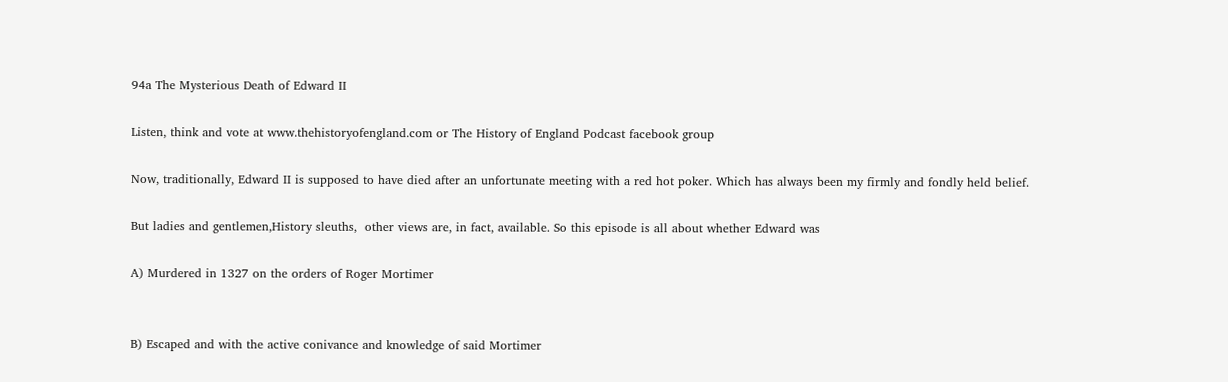94a The Mysterious Death of Edward II

Listen, think and vote at www.thehistoryofengland.com or The History of England Podcast facebook group

Now, traditionally, Edward II is supposed to have died after an unfortunate meeting with a red hot poker. Which has always been my firmly and fondly held belief.

But ladies and gentlemen,History sleuths,  other views are, in fact, available. So this episode is all about whether Edward was

A) Murdered in 1327 on the orders of Roger Mortimer


B) Escaped and with the active conivance and knowledge of said Mortimer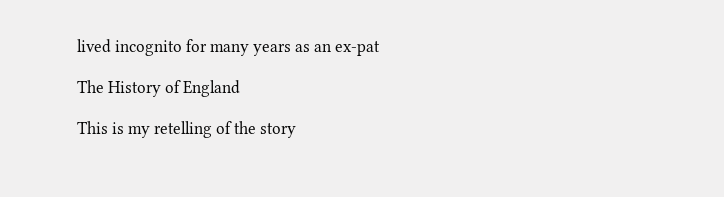lived incognito for many years as an ex-pat

The History of England

This is my retelling of the story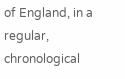of England, in a regular, chronological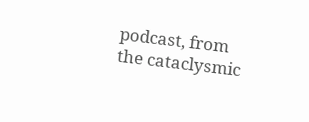podcast, from the cataclysmic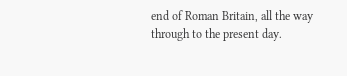end of Roman Britain, all the way through to the present day.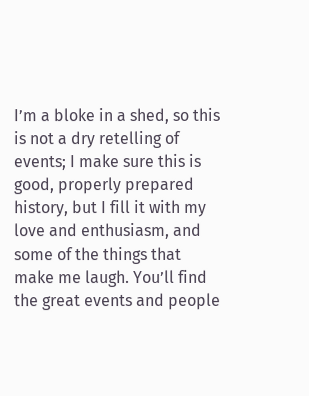I’m a bloke in a shed, so this is not a dry retelling of events; I make sure this is good, properly prepared history, but I fill it with my love and enthusiasm, and some of the things that make me laugh. You’ll find the great events and people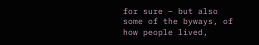for sure – but also some of the byways, of how people lived,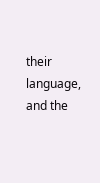their language, and the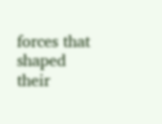forces that shaped their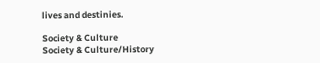lives and destinies.

Society & Culture
Society & Culture/History